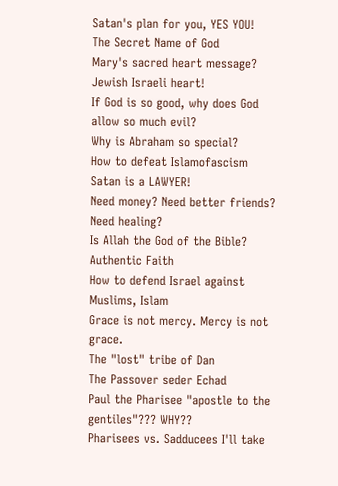Satan's plan for you, YES YOU!
The Secret Name of God
Mary's sacred heart message? Jewish Israeli heart!
If God is so good, why does God allow so much evil?
Why is Abraham so special?
How to defeat Islamofascism
Satan is a LAWYER!
Need money? Need better friends? Need healing?
Is Allah the God of the Bible?
Authentic Faith
How to defend Israel against Muslims, Islam
Grace is not mercy. Mercy is not grace.
The "lost" tribe of Dan
The Passover seder Echad
Paul the Pharisee "apostle to the gentiles"??? WHY??
Pharisees vs. Sadducees I'll take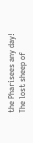the Pharisees any day!
The lost sheep of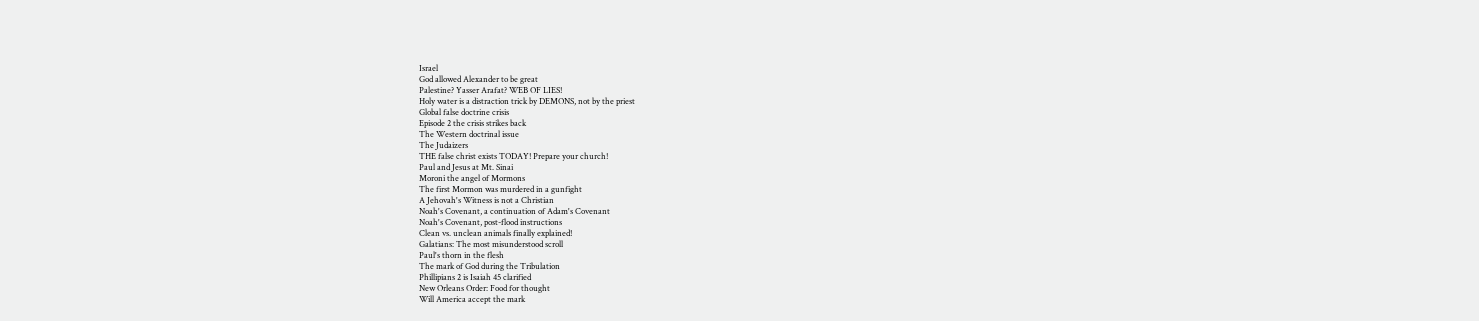Israel
God allowed Alexander to be great
Palestine? Yasser Arafat? WEB OF LIES!
Holy water is a distraction trick by DEMONS, not by the priest
Global false doctrine crisis
Episode 2 the crisis strikes back
The Western doctrinal issue
The Judaizers
THE false christ exists TODAY! Prepare your church!
Paul and Jesus at Mt. Sinai
Moroni the angel of Mormons
The first Mormon was murdered in a gunfight
A Jehovah's Witness is not a Christian
Noah's Covenant, a continuation of Adam's Covenant
Noah's Covenant, post-flood instructions
Clean vs. unclean animals finally explained!
Galatians: The most misunderstood scroll
Paul's thorn in the flesh
The mark of God during the Tribulation
Phillipians 2 is Isaiah 45 clarified
New Orleans Order: Food for thought
Will America accept the mark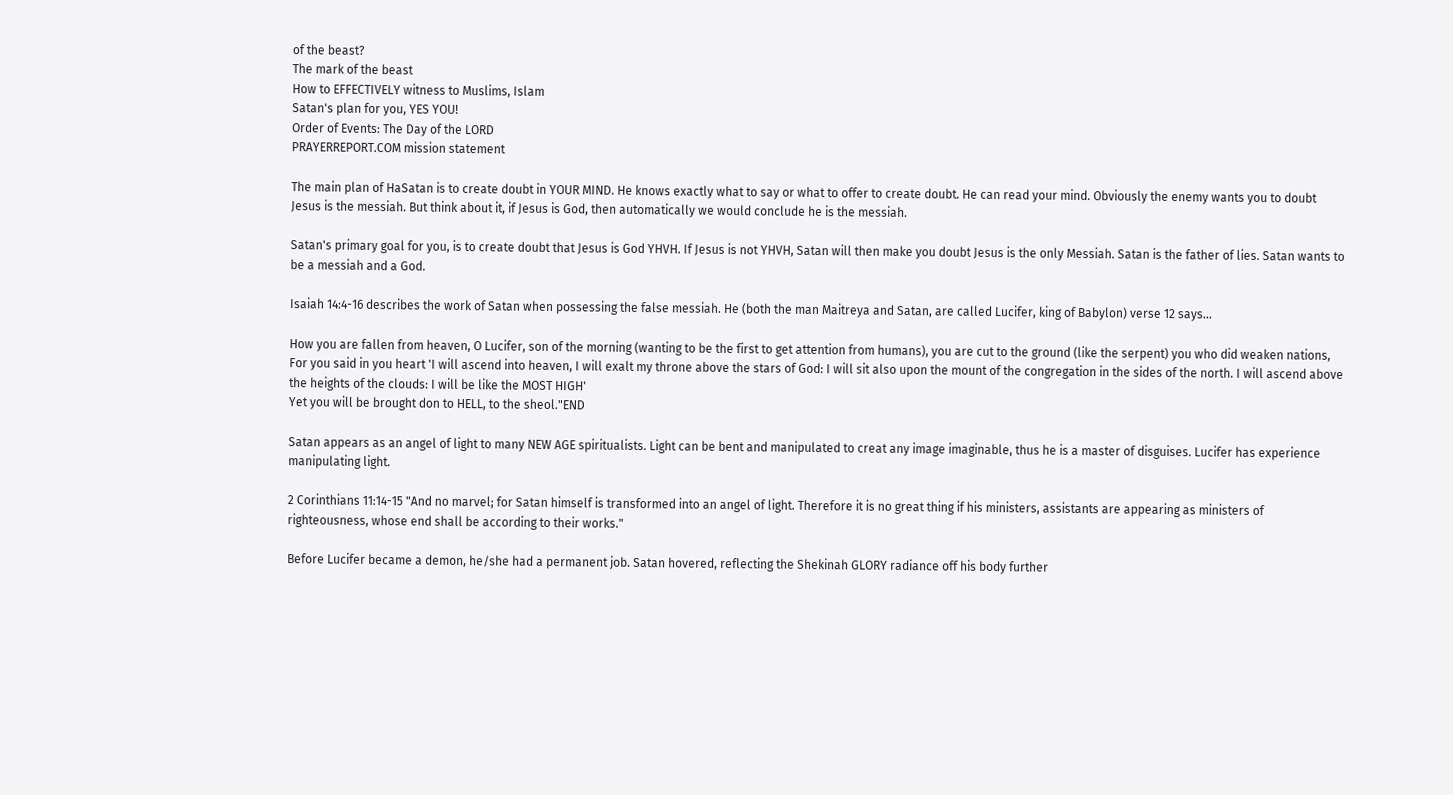of the beast?
The mark of the beast
How to EFFECTIVELY witness to Muslims, Islam
Satan's plan for you, YES YOU!
Order of Events: The Day of the LORD
PRAYERREPORT.COM mission statement

The main plan of HaSatan is to create doubt in YOUR MIND. He knows exactly what to say or what to offer to create doubt. He can read your mind. Obviously the enemy wants you to doubt Jesus is the messiah. But think about it, if Jesus is God, then automatically we would conclude he is the messiah.

Satan's primary goal for you, is to create doubt that Jesus is God YHVH. If Jesus is not YHVH, Satan will then make you doubt Jesus is the only Messiah. Satan is the father of lies. Satan wants to be a messiah and a God.

Isaiah 14:4-16 describes the work of Satan when possessing the false messiah. He (both the man Maitreya and Satan, are called Lucifer, king of Babylon) verse 12 says...

How you are fallen from heaven, O Lucifer, son of the morning (wanting to be the first to get attention from humans), you are cut to the ground (like the serpent) you who did weaken nations, For you said in you heart 'I will ascend into heaven, I will exalt my throne above the stars of God: I will sit also upon the mount of the congregation in the sides of the north. I will ascend above the heights of the clouds: I will be like the MOST HIGH'
Yet you will be brought don to HELL, to the sheol."END

Satan appears as an angel of light to many NEW AGE spiritualists. Light can be bent and manipulated to creat any image imaginable, thus he is a master of disguises. Lucifer has experience manipulating light.

2 Corinthians 11:14-15 "And no marvel; for Satan himself is transformed into an angel of light. Therefore it is no great thing if his ministers, assistants are appearing as ministers of righteousness, whose end shall be according to their works."

Before Lucifer became a demon, he/she had a permanent job. Satan hovered, reflecting the Shekinah GLORY radiance off his body further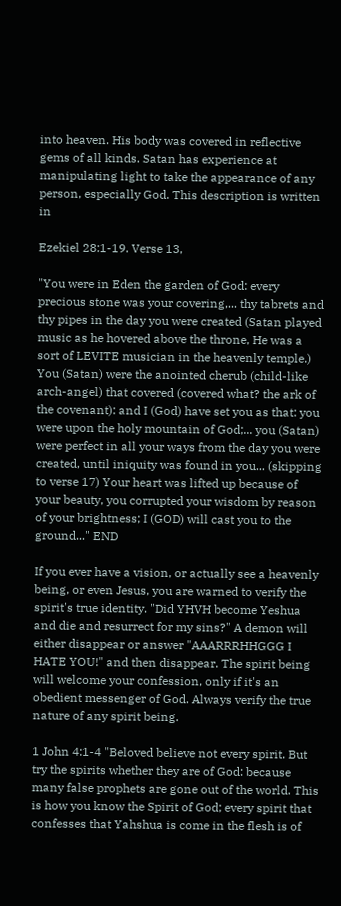into heaven. His body was covered in reflective gems of all kinds. Satan has experience at manipulating light to take the appearance of any person, especially God. This description is written in

Ezekiel 28:1-19. Verse 13,

"You were in Eden the garden of God: every precious stone was your covering,... thy tabrets and thy pipes in the day you were created (Satan played music as he hovered above the throne, He was a sort of LEVITE musician in the heavenly temple.) You (Satan) were the anointed cherub (child-like arch-angel) that covered (covered what? the ark of the covenant): and I (God) have set you as that: you were upon the holy mountain of God;... you (Satan) were perfect in all your ways from the day you were created, until iniquity was found in you... (skipping to verse 17) Your heart was lifted up because of your beauty, you corrupted your wisdom by reason of your brightness; I (GOD) will cast you to the ground..." END

If you ever have a vision, or actually see a heavenly being, or even Jesus, you are warned to verify the spirit's true identity. "Did YHVH become Yeshua and die and resurrect for my sins?" A demon will either disappear or answer "AAARRRHHGGG I HATE YOU!" and then disappear. The spirit being will welcome your confession, only if it's an obedient messenger of God. Always verify the true nature of any spirit being.

1 John 4:1-4 "Beloved believe not every spirit. But try the spirits whether they are of God: because many false prophets are gone out of the world. This is how you know the Spirit of God; every spirit that confesses that Yahshua is come in the flesh is of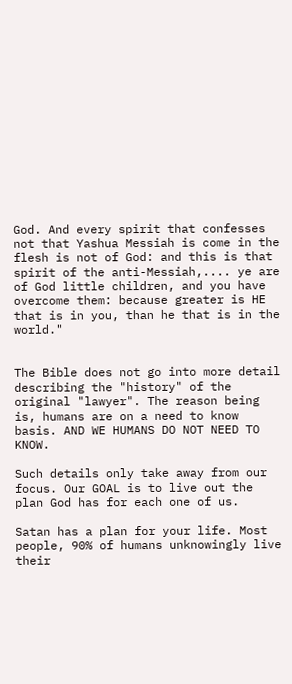God. And every spirit that confesses not that Yashua Messiah is come in the flesh is not of God: and this is that spirit of the anti-Messiah,.... ye are of God little children, and you have overcome them: because greater is HE that is in you, than he that is in the world."


The Bible does not go into more detail describing the "history" of the original "lawyer". The reason being is, humans are on a need to know basis. AND WE HUMANS DO NOT NEED TO KNOW.

Such details only take away from our focus. Our GOAL is to live out the plan God has for each one of us.

Satan has a plan for your life. Most people, 90% of humans unknowingly live their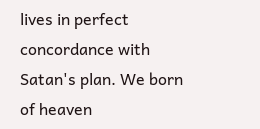lives in perfect concordance with Satan's plan. We born of heaven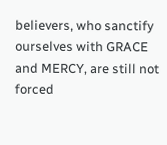believers, who sanctify ourselves with GRACE and MERCY, are still not forced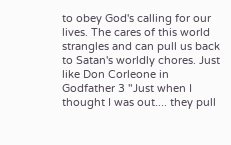to obey God's calling for our lives. The cares of this world strangles and can pull us back to Satan's worldly chores. Just like Don Corleone in Godfather 3 "Just when I thought I was out.... they pull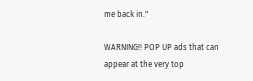me back in."

WARNING!! POP UP ads that can appear at the very top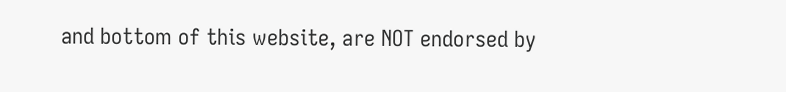and bottom of this website, are NOT endorsed by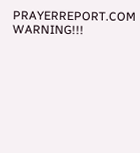PRAYERREPORT.COM WARNING!!!